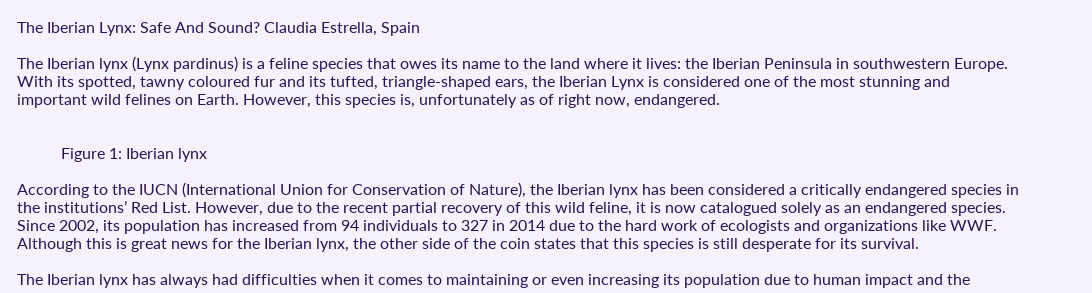The Iberian Lynx: Safe And Sound? Claudia Estrella, Spain

The Iberian lynx (Lynx pardinus) is a feline species that owes its name to the land where it lives: the Iberian Peninsula in southwestern Europe. With its spotted, tawny coloured fur and its tufted, triangle-shaped ears, the Iberian Lynx is considered one of the most stunning and important wild felines on Earth. However, this species is, unfortunately as of right now, endangered.


           Figure 1: Iberian lynx

According to the IUCN (International Union for Conservation of Nature), the Iberian lynx has been considered a critically endangered species in the institutions’ Red List. However, due to the recent partial recovery of this wild feline, it is now catalogued solely as an endangered species. Since 2002, its population has increased from 94 individuals to 327 in 2014 due to the hard work of ecologists and organizations like WWF. Although this is great news for the Iberian lynx, the other side of the coin states that this species is still desperate for its survival.

The Iberian lynx has always had difficulties when it comes to maintaining or even increasing its population due to human impact and the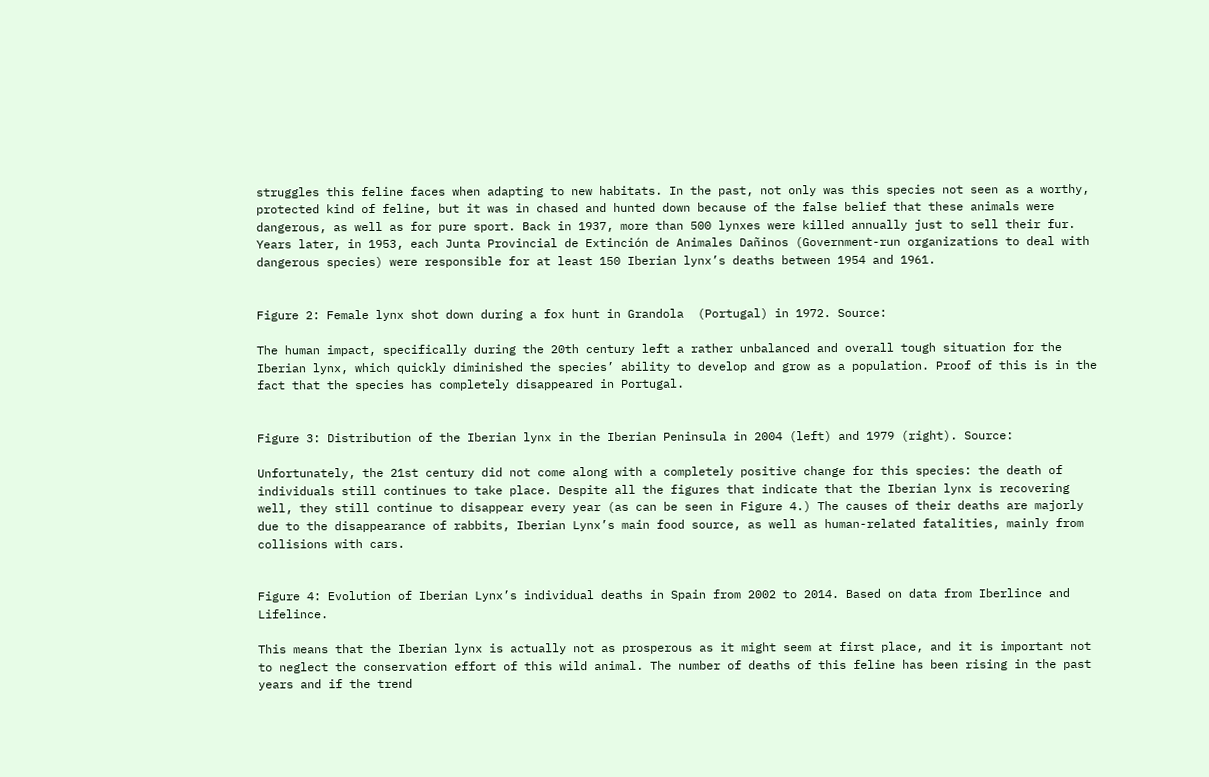struggles this feline faces when adapting to new habitats. In the past, not only was this species not seen as a worthy, protected kind of feline, but it was in chased and hunted down because of the false belief that these animals were dangerous, as well as for pure sport. Back in 1937, more than 500 lynxes were killed annually just to sell their fur. Years later, in 1953, each Junta Provincial de Extinción de Animales Dañinos (Government-run organizations to deal with dangerous species) were responsible for at least 150 Iberian lynx’s deaths between 1954 and 1961.


Figure 2: Female lynx shot down during a fox hunt in Grandola  (Portugal) in 1972. Source:

The human impact, specifically during the 20th century left a rather unbalanced and overall tough situation for the Iberian lynx, which quickly diminished the species’ ability to develop and grow as a population. Proof of this is in the fact that the species has completely disappeared in Portugal.


Figure 3: Distribution of the Iberian lynx in the Iberian Peninsula in 2004 (left) and 1979 (right). Source:

Unfortunately, the 21st century did not come along with a completely positive change for this species: the death of individuals still continues to take place. Despite all the figures that indicate that the Iberian lynx is recovering well, they still continue to disappear every year (as can be seen in Figure 4.) The causes of their deaths are majorly due to the disappearance of rabbits, Iberian Lynx’s main food source, as well as human-related fatalities, mainly from collisions with cars.


Figure 4: Evolution of Iberian Lynx’s individual deaths in Spain from 2002 to 2014. Based on data from Iberlince and Lifelince.

This means that the Iberian lynx is actually not as prosperous as it might seem at first place, and it is important not to neglect the conservation effort of this wild animal. The number of deaths of this feline has been rising in the past years and if the trend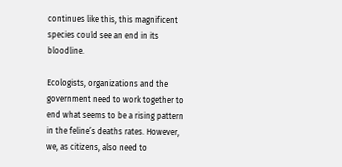continues like this, this magnificent species could see an end in its bloodline.

Ecologists, organizations and the government need to work together to end what seems to be a rising pattern in the feline’s deaths rates. However, we, as citizens, also need to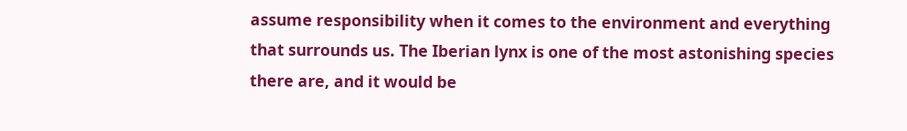assume responsibility when it comes to the environment and everything that surrounds us. The Iberian lynx is one of the most astonishing species there are, and it would be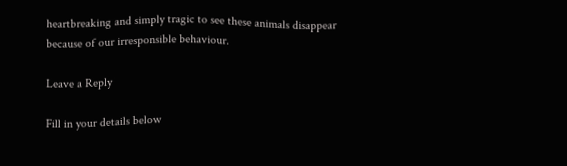heartbreaking and simply tragic to see these animals disappear because of our irresponsible behaviour.

Leave a Reply

Fill in your details below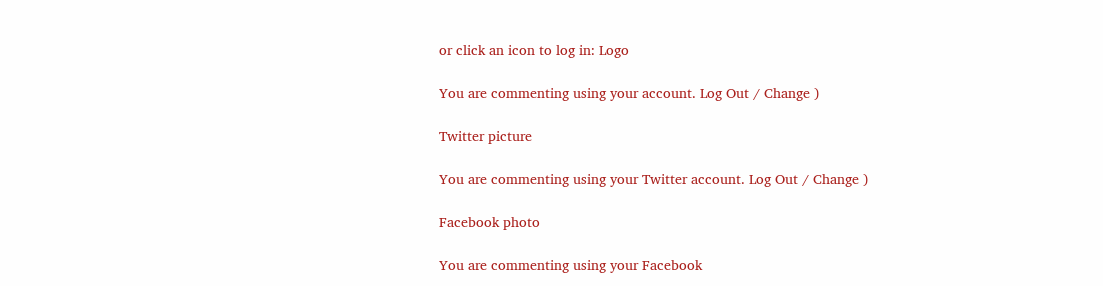or click an icon to log in: Logo

You are commenting using your account. Log Out / Change )

Twitter picture

You are commenting using your Twitter account. Log Out / Change )

Facebook photo

You are commenting using your Facebook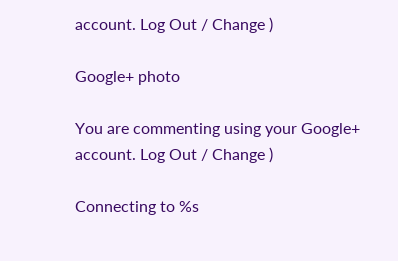account. Log Out / Change )

Google+ photo

You are commenting using your Google+ account. Log Out / Change )

Connecting to %s